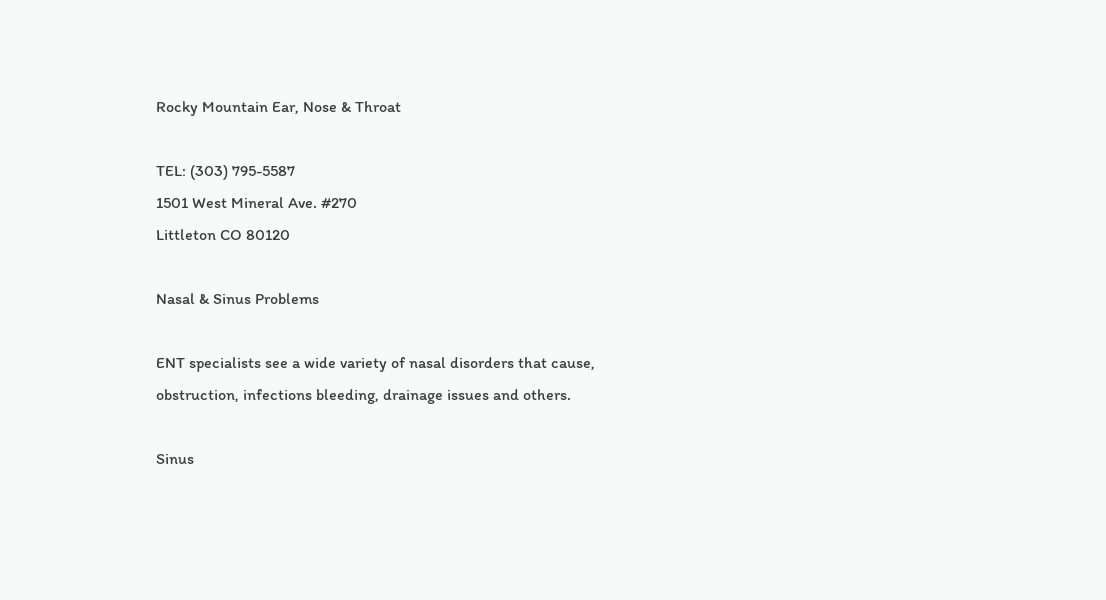Rocky Mountain Ear, Nose & Throat

TEL: (303) 795-5587
1501 West Mineral Ave. #270
Littleton CO 80120

Nasal & Sinus Problems

ENT specialists see a wide variety of nasal disorders that cause, obstruction, infections bleeding, drainage issues and others.

Sinus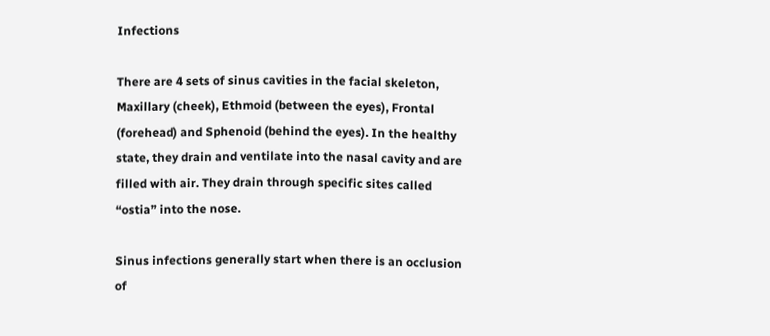Infections

There are 4 sets of sinus cavities in the facial skeleton, Maxillary (cheek), Ethmoid (between the eyes), Frontal (forehead) and Sphenoid (behind the eyes). In the healthy state, they drain and ventilate into the nasal cavity and are filled with air. They drain through specific sites called “ostia” into the nose.

Sinus infections generally start when there is an occlusion of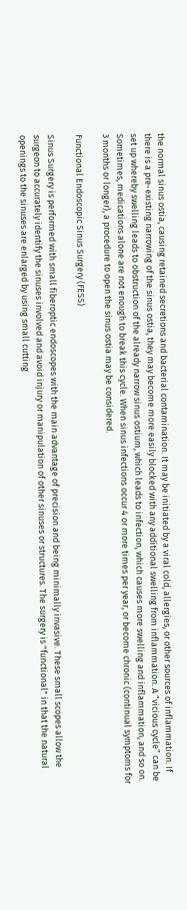the normal sinus ostia, causing retained secretions and bacterial contamination. It may be initiated by a viral cold, allergies, or other sources of inflammation. If there is a pre-existing narrowing of the sinus ostia, they may become more easily blocked with any additional swelling from inflammation. A “vicious cycle” can be set up whereby swelling leads to obstruction of the already narrow sinus ostium, which leads to infection, which causes more swelling and inflammation, and so on. Sometimes, medications alone are not enough to break this cycle. When sinus infections occur 4 or more times per year, or become chronic (continual symptoms for 3 months or longer), a procedure to open the sinus ostia may be considered.

Functional Endoscopic Sinus Surgery (FESS)

Sinus Surgery is performed with small fiberoptic endoscopes with the main advantage of precision and being minimally invasive. These small scopes allow the surgeon to accurately identify the sinuses involved and avoid injury or manipulation of other sinuses or structures. The surgery is "functional" in that the natural openings to the sinuses are enlarged by using small cutting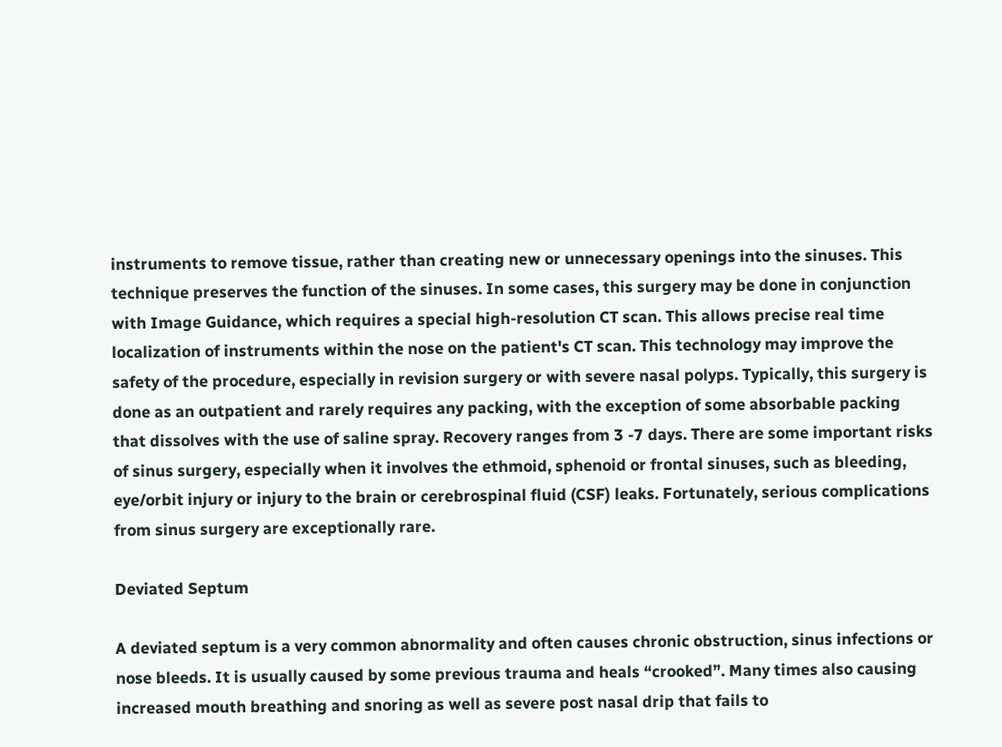instruments to remove tissue, rather than creating new or unnecessary openings into the sinuses. This technique preserves the function of the sinuses. In some cases, this surgery may be done in conjunction with Image Guidance, which requires a special high-resolution CT scan. This allows precise real time localization of instruments within the nose on the patient's CT scan. This technology may improve the safety of the procedure, especially in revision surgery or with severe nasal polyps. Typically, this surgery is done as an outpatient and rarely requires any packing, with the exception of some absorbable packing that dissolves with the use of saline spray. Recovery ranges from 3 -7 days. There are some important risks of sinus surgery, especially when it involves the ethmoid, sphenoid or frontal sinuses, such as bleeding, eye/orbit injury or injury to the brain or cerebrospinal fluid (CSF) leaks. Fortunately, serious complications from sinus surgery are exceptionally rare.

Deviated Septum

A deviated septum is a very common abnormality and often causes chronic obstruction, sinus infections or nose bleeds. It is usually caused by some previous trauma and heals “crooked”. Many times also causing increased mouth breathing and snoring as well as severe post nasal drip that fails to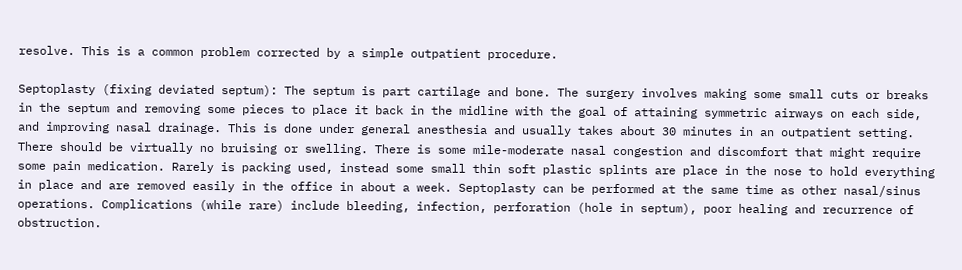resolve. This is a common problem corrected by a simple outpatient procedure.

Septoplasty (fixing deviated septum): The septum is part cartilage and bone. The surgery involves making some small cuts or breaks in the septum and removing some pieces to place it back in the midline with the goal of attaining symmetric airways on each side, and improving nasal drainage. This is done under general anesthesia and usually takes about 30 minutes in an outpatient setting. There should be virtually no bruising or swelling. There is some mile-moderate nasal congestion and discomfort that might require some pain medication. Rarely is packing used, instead some small thin soft plastic splints are place in the nose to hold everything in place and are removed easily in the office in about a week. Septoplasty can be performed at the same time as other nasal/sinus operations. Complications (while rare) include bleeding, infection, perforation (hole in septum), poor healing and recurrence of obstruction.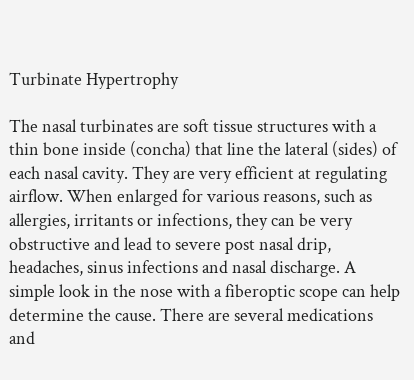Turbinate Hypertrophy

The nasal turbinates are soft tissue structures with a thin bone inside (concha) that line the lateral (sides) of each nasal cavity. They are very efficient at regulating airflow. When enlarged for various reasons, such as allergies, irritants or infections, they can be very obstructive and lead to severe post nasal drip, headaches, sinus infections and nasal discharge. A simple look in the nose with a fiberoptic scope can help determine the cause. There are several medications and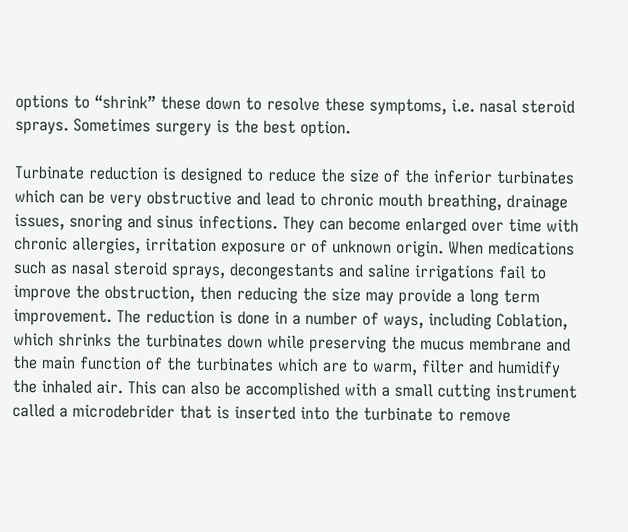options to “shrink” these down to resolve these symptoms, i.e. nasal steroid sprays. Sometimes surgery is the best option.

Turbinate reduction is designed to reduce the size of the inferior turbinates which can be very obstructive and lead to chronic mouth breathing, drainage issues, snoring and sinus infections. They can become enlarged over time with chronic allergies, irritation exposure or of unknown origin. When medications such as nasal steroid sprays, decongestants and saline irrigations fail to improve the obstruction, then reducing the size may provide a long term improvement. The reduction is done in a number of ways, including Coblation, which shrinks the turbinates down while preserving the mucus membrane and the main function of the turbinates which are to warm, filter and humidify the inhaled air. This can also be accomplished with a small cutting instrument called a microdebrider that is inserted into the turbinate to remove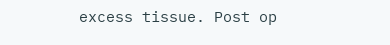excess tissue. Post op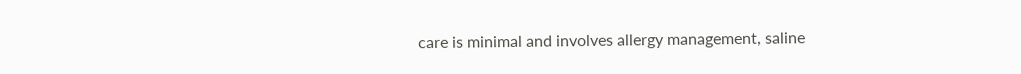care is minimal and involves allergy management, saline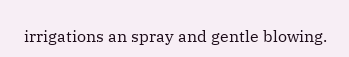irrigations an spray and gentle blowing.